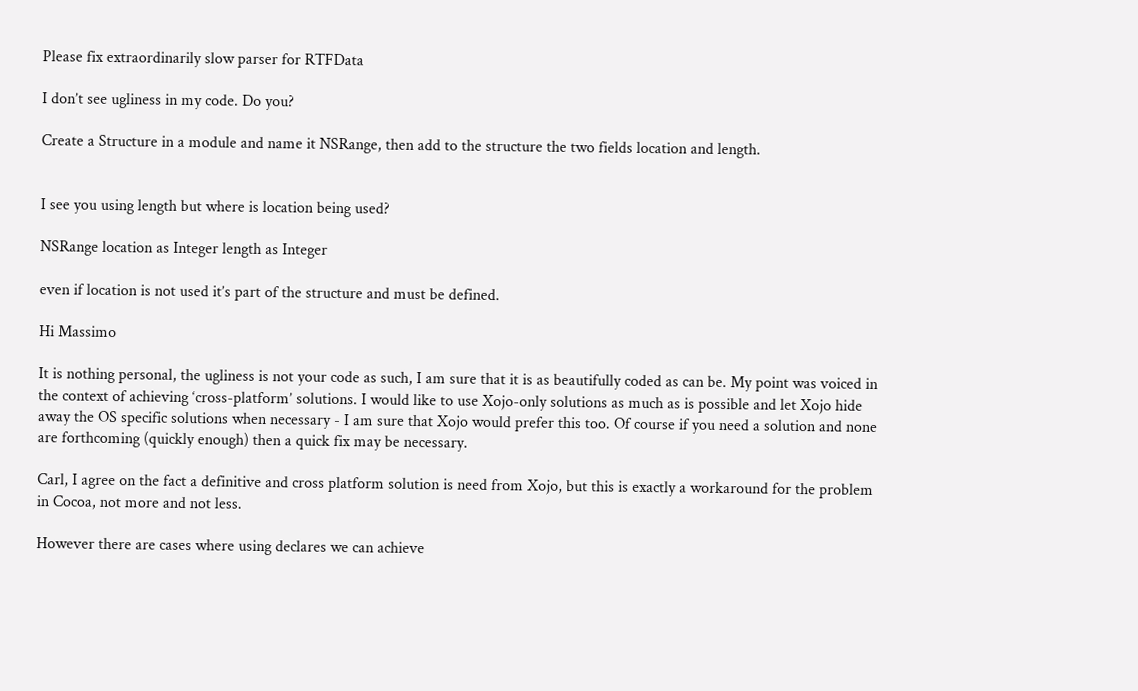Please fix extraordinarily slow parser for RTFData

I don’t see ugliness in my code. Do you?

Create a Structure in a module and name it NSRange, then add to the structure the two fields location and length.


I see you using length but where is location being used?

NSRange location as Integer length as Integer

even if location is not used it’s part of the structure and must be defined.

Hi Massimo

It is nothing personal, the ugliness is not your code as such, I am sure that it is as beautifully coded as can be. My point was voiced in the context of achieving ‘cross-platform’ solutions. I would like to use Xojo-only solutions as much as is possible and let Xojo hide away the OS specific solutions when necessary - I am sure that Xojo would prefer this too. Of course if you need a solution and none are forthcoming (quickly enough) then a quick fix may be necessary.

Carl, I agree on the fact a definitive and cross platform solution is need from Xojo, but this is exactly a workaround for the problem in Cocoa, not more and not less.

However there are cases where using declares we can achieve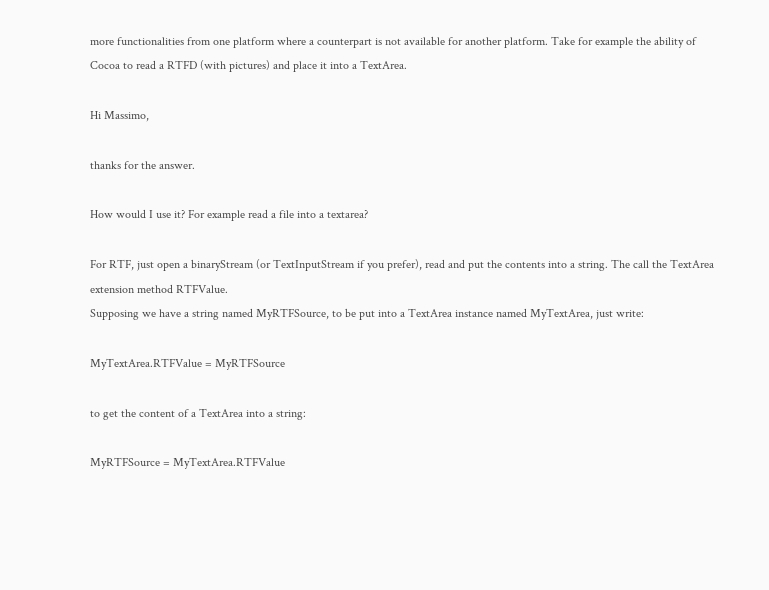more functionalities from one platform where a counterpart is not available for another platform. Take for example the ability of Cocoa to read a RTFD (with pictures) and place it into a TextArea.

Hi Massimo,

thanks for the answer.

How would I use it? For example read a file into a textarea?

For RTF, just open a binaryStream (or TextInputStream if you prefer), read and put the contents into a string. The call the TextArea extension method RTFValue.
Supposing we have a string named MyRTFSource, to be put into a TextArea instance named MyTextArea, just write:

MyTextArea.RTFValue = MyRTFSource

to get the content of a TextArea into a string:

MyRTFSource = MyTextArea.RTFValue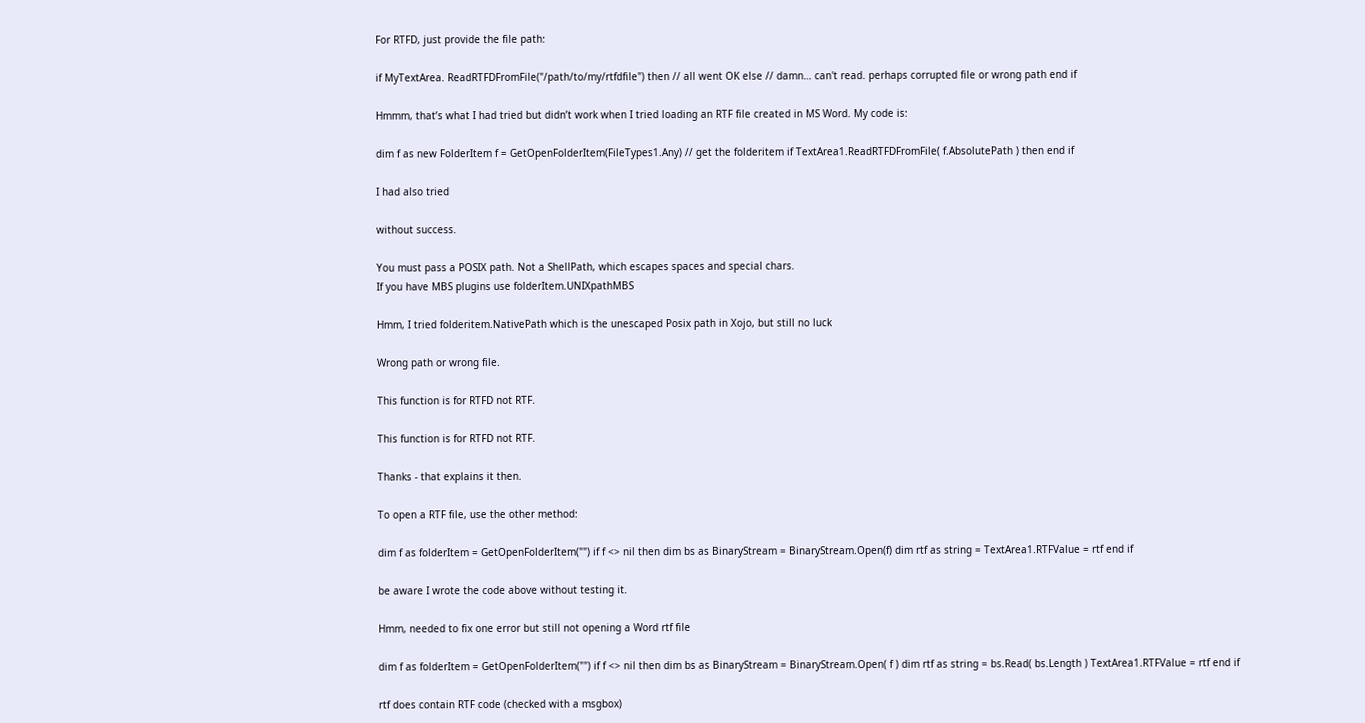For RTFD, just provide the file path:

if MyTextArea. ReadRTFDFromFile("/path/to/my/rtfdfile") then // all went OK else // damn… can't read. perhaps corrupted file or wrong path end if

Hmmm, that’s what I had tried but didn’t work when I tried loading an RTF file created in MS Word. My code is:

dim f as new FolderItem f = GetOpenFolderItem(FileTypes1.Any) // get the folderitem if TextArea1.ReadRTFDFromFile( f.AbsolutePath ) then end if

I had also tried

without success.

You must pass a POSIX path. Not a ShellPath, which escapes spaces and special chars.
If you have MBS plugins use folderItem.UNIXpathMBS

Hmm, I tried folderitem.NativePath which is the unescaped Posix path in Xojo, but still no luck

Wrong path or wrong file.

This function is for RTFD not RTF.

This function is for RTFD not RTF.

Thanks - that explains it then.

To open a RTF file, use the other method:

dim f as folderItem = GetOpenFolderItem("") if f <> nil then dim bs as BinaryStream = BinaryStream.Open(f) dim rtf as string = TextArea1.RTFValue = rtf end if

be aware I wrote the code above without testing it.

Hmm, needed to fix one error but still not opening a Word rtf file

dim f as folderItem = GetOpenFolderItem("") if f <> nil then dim bs as BinaryStream = BinaryStream.Open( f ) dim rtf as string = bs.Read( bs.Length ) TextArea1.RTFValue = rtf end if

rtf does contain RTF code (checked with a msgbox)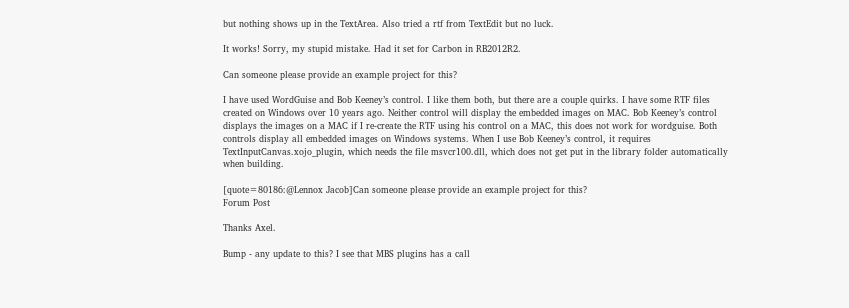but nothing shows up in the TextArea. Also tried a rtf from TextEdit but no luck.

It works! Sorry, my stupid mistake. Had it set for Carbon in RB2012R2.

Can someone please provide an example project for this?

I have used WordGuise and Bob Keeney’s control. I like them both, but there are a couple quirks. I have some RTF files created on Windows over 10 years ago. Neither control will display the embedded images on MAC. Bob Keeney’s control displays the images on a MAC if I re-create the RTF using his control on a MAC, this does not work for wordguise. Both controls display all embedded images on Windows systems. When I use Bob Keeney’s control, it requires TextInputCanvas.xojo_plugin, which needs the file msvcr100.dll, which does not get put in the library folder automatically when building.

[quote=80186:@Lennox Jacob]Can someone please provide an example project for this?
Forum Post

Thanks Axel.

Bump - any update to this? I see that MBS plugins has a call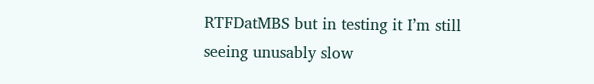RTFDatMBS but in testing it I’m still seeing unusably slow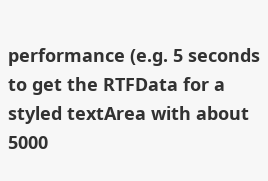performance (e.g. 5 seconds to get the RTFData for a styled textArea with about 5000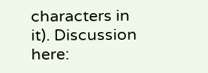characters in it). Discussion here: